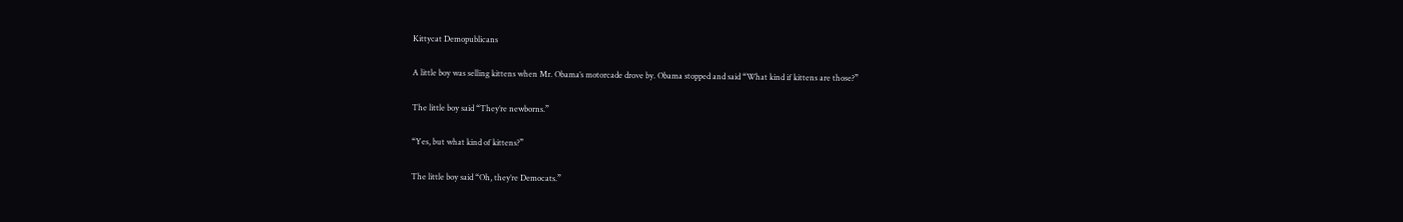Kittycat Demopublicans

A little boy was selling kittens when Mr. Obama’s motorcade drove by. Obama stopped and said “What kind if kittens are those?”

The little boy said “They’re newborns.”

“Yes, but what kind of kittens?”

The little boy said “Oh, they’re Democats.”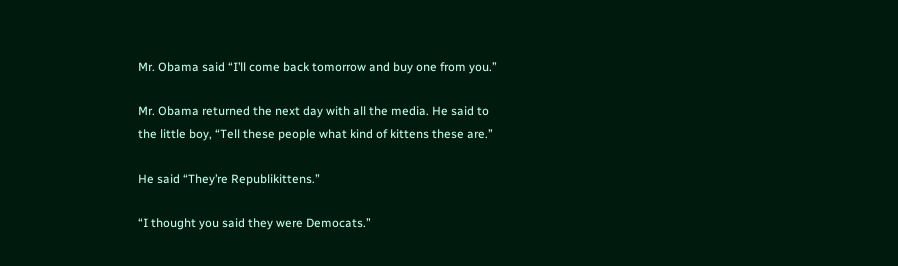Mr. Obama said “I’ll come back tomorrow and buy one from you.”

Mr. Obama returned the next day with all the media. He said to the little boy, “Tell these people what kind of kittens these are.”

He said “They’re Republikittens.”

“I thought you said they were Democats.”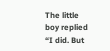The little boy replied “I did. But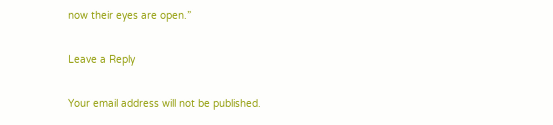now their eyes are open.”

Leave a Reply

Your email address will not be published.